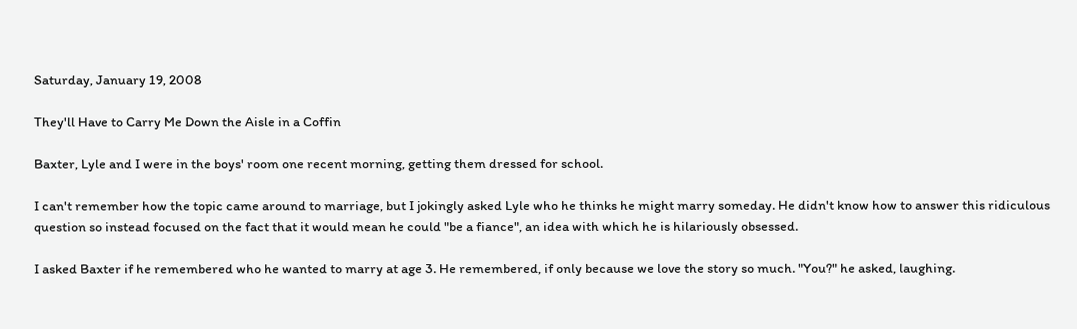Saturday, January 19, 2008

They'll Have to Carry Me Down the Aisle in a Coffin

Baxter, Lyle and I were in the boys' room one recent morning, getting them dressed for school.

I can't remember how the topic came around to marriage, but I jokingly asked Lyle who he thinks he might marry someday. He didn't know how to answer this ridiculous question so instead focused on the fact that it would mean he could "be a fiance", an idea with which he is hilariously obsessed.

I asked Baxter if he remembered who he wanted to marry at age 3. He remembered, if only because we love the story so much. "You?" he asked, laughing.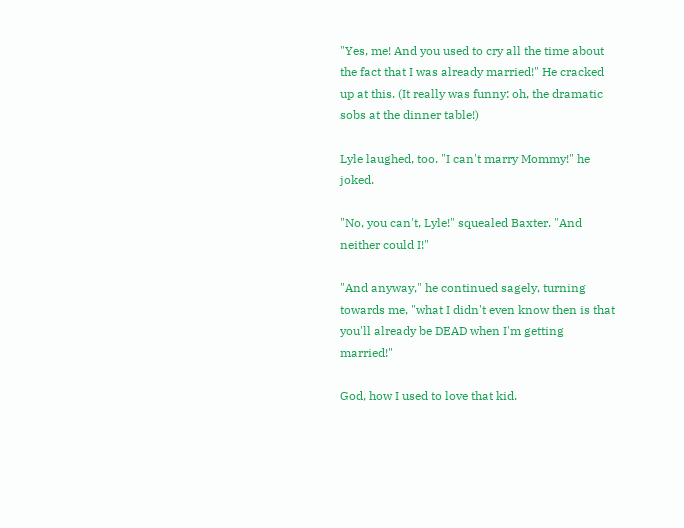"Yes, me! And you used to cry all the time about the fact that I was already married!" He cracked up at this. (It really was funny: oh, the dramatic sobs at the dinner table!)

Lyle laughed, too. "I can't marry Mommy!" he joked.

"No, you can't, Lyle!" squealed Baxter. "And neither could I!"

"And anyway," he continued sagely, turning towards me, "what I didn't even know then is that you'll already be DEAD when I'm getting married!"

God, how I used to love that kid.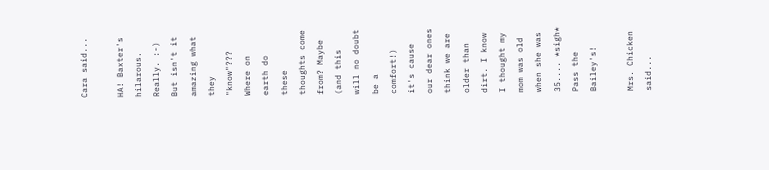Cara said...

HA! Baxter's hilarous. Really. :-) But isn't it amazing what they "know"??? Where on earth do these thoughts come from? Maybe (and this will no doubt be a comfort!) it's cause our dear ones think we are older than dirt. I know I thought my mom was old when she was 35.... *sigh* Pass the Bailey's!

Mrs. Chicken said...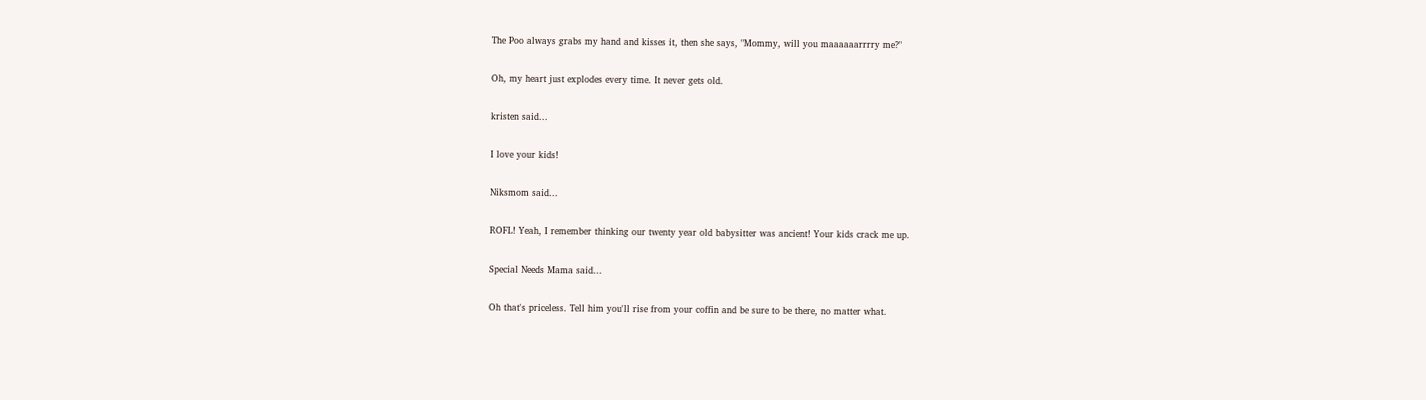The Poo always grabs my hand and kisses it, then she says, "Mommy, will you maaaaaarrrry me?"

Oh, my heart just explodes every time. It never gets old.

kristen said...

I love your kids!

Niksmom said...

ROFL! Yeah, I remember thinking our twenty year old babysitter was ancient! Your kids crack me up.

Special Needs Mama said...

Oh that's priceless. Tell him you'll rise from your coffin and be sure to be there, no matter what.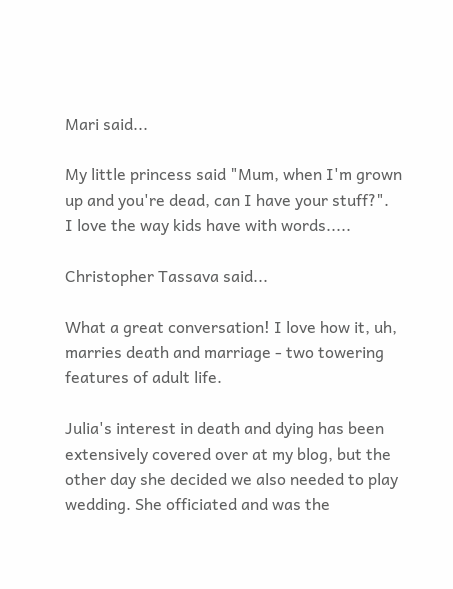Mari said...

My little princess said "Mum, when I'm grown up and you're dead, can I have your stuff?".
I love the way kids have with words.....

Christopher Tassava said...

What a great conversation! I love how it, uh, marries death and marriage - two towering features of adult life.

Julia's interest in death and dying has been extensively covered over at my blog, but the other day she decided we also needed to play wedding. She officiated and was the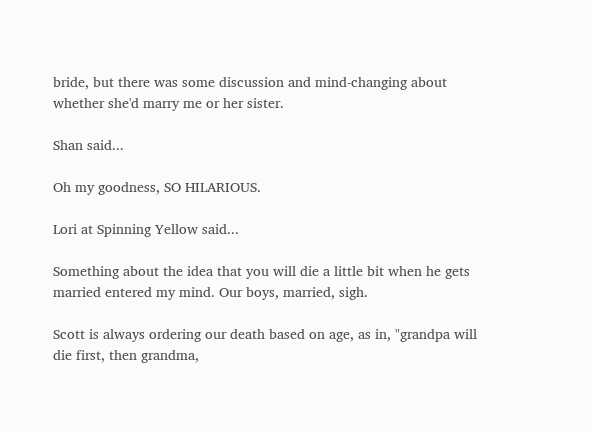bride, but there was some discussion and mind-changing about whether she'd marry me or her sister.

Shan said...

Oh my goodness, SO HILARIOUS.

Lori at Spinning Yellow said...

Something about the idea that you will die a little bit when he gets married entered my mind. Our boys, married, sigh.

Scott is always ordering our death based on age, as in, "grandpa will die first, then grandma,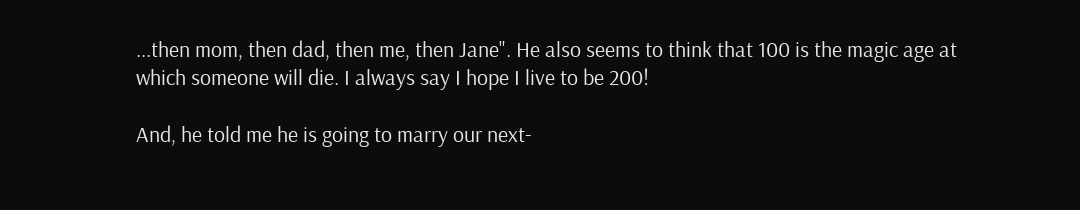...then mom, then dad, then me, then Jane". He also seems to think that 100 is the magic age at which someone will die. I always say I hope I live to be 200!

And, he told me he is going to marry our next-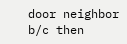door neighbor b/c then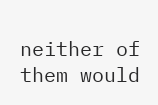neither of them would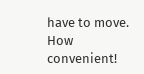have to move. How convenient!